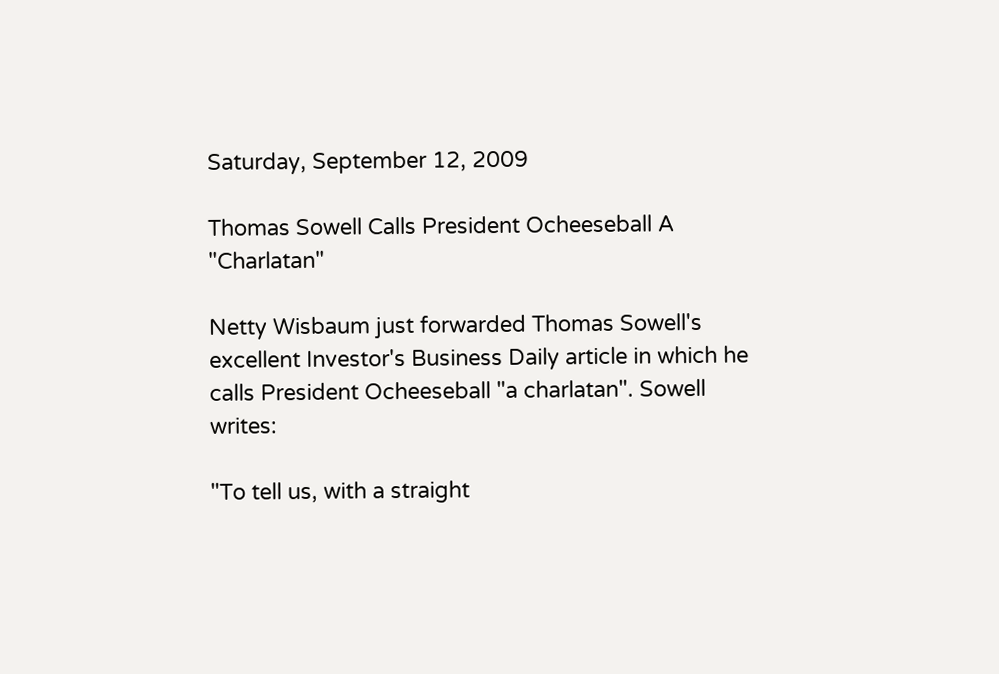Saturday, September 12, 2009

Thomas Sowell Calls President Ocheeseball A "Charlatan"

Netty Wisbaum just forwarded Thomas Sowell's excellent Investor's Business Daily article in which he calls President Ocheeseball "a charlatan". Sowell writes:

"To tell us, with a straight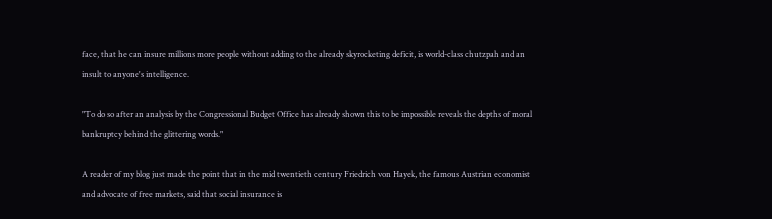face, that he can insure millions more people without adding to the already skyrocketing deficit, is world-class chutzpah and an insult to anyone's intelligence.

"To do so after an analysis by the Congressional Budget Office has already shown this to be impossible reveals the depths of moral bankruptcy behind the glittering words."

A reader of my blog just made the point that in the mid twentieth century Friedrich von Hayek, the famous Austrian economist and advocate of free markets, said that social insurance is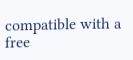compatible with a free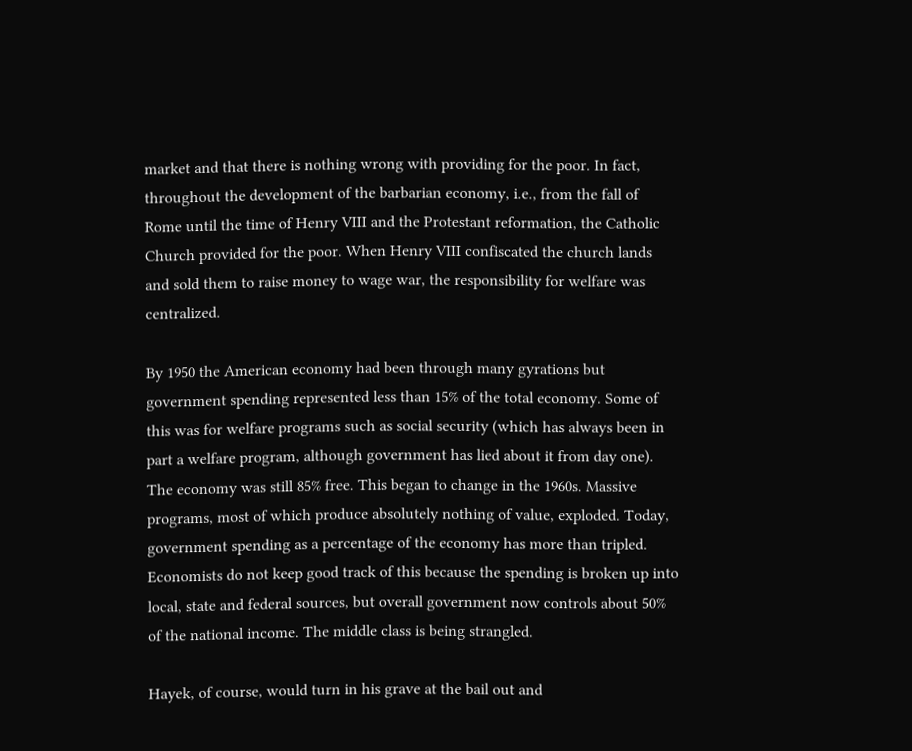market and that there is nothing wrong with providing for the poor. In fact, throughout the development of the barbarian economy, i.e., from the fall of Rome until the time of Henry VIII and the Protestant reformation, the Catholic Church provided for the poor. When Henry VIII confiscated the church lands and sold them to raise money to wage war, the responsibility for welfare was centralized.

By 1950 the American economy had been through many gyrations but government spending represented less than 15% of the total economy. Some of this was for welfare programs such as social security (which has always been in part a welfare program, although government has lied about it from day one). The economy was still 85% free. This began to change in the 1960s. Massive programs, most of which produce absolutely nothing of value, exploded. Today, government spending as a percentage of the economy has more than tripled. Economists do not keep good track of this because the spending is broken up into local, state and federal sources, but overall government now controls about 50% of the national income. The middle class is being strangled.

Hayek, of course, would turn in his grave at the bail out and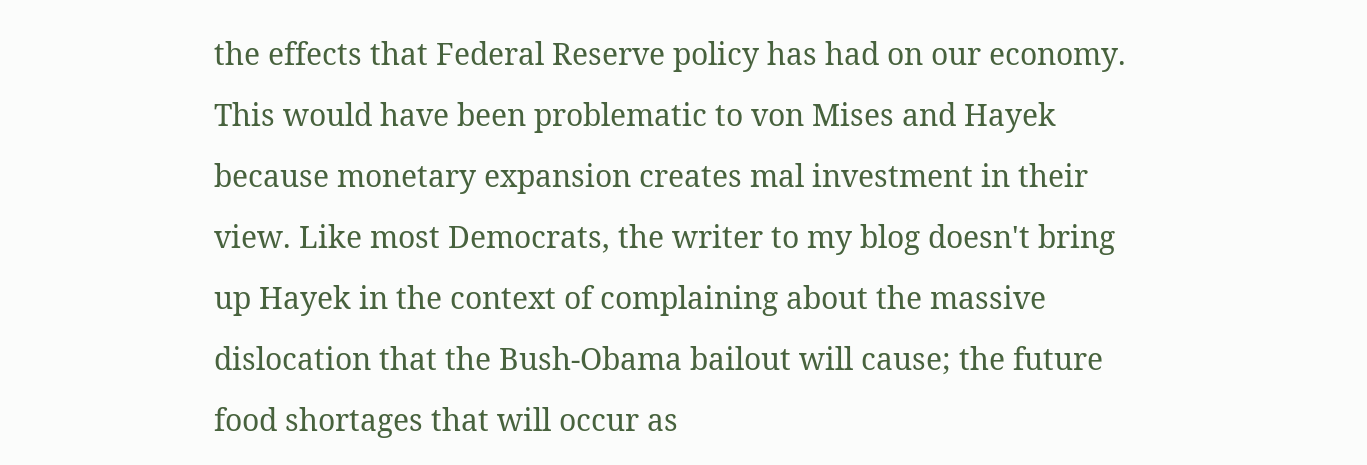the effects that Federal Reserve policy has had on our economy. This would have been problematic to von Mises and Hayek because monetary expansion creates mal investment in their view. Like most Democrats, the writer to my blog doesn't bring up Hayek in the context of complaining about the massive dislocation that the Bush-Obama bailout will cause; the future food shortages that will occur as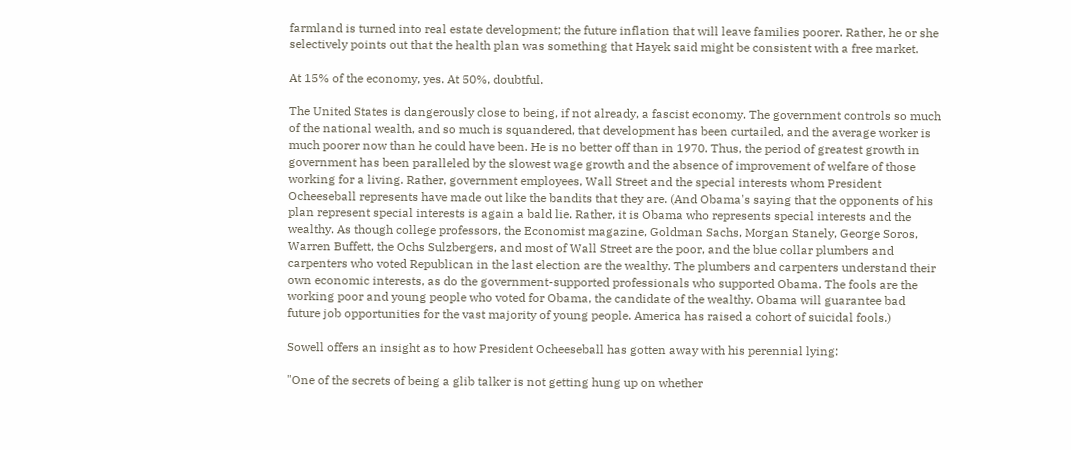farmland is turned into real estate development; the future inflation that will leave families poorer. Rather, he or she selectively points out that the health plan was something that Hayek said might be consistent with a free market.

At 15% of the economy, yes. At 50%, doubtful.

The United States is dangerously close to being, if not already, a fascist economy. The government controls so much of the national wealth, and so much is squandered, that development has been curtailed, and the average worker is much poorer now than he could have been. He is no better off than in 1970. Thus, the period of greatest growth in government has been paralleled by the slowest wage growth and the absence of improvement of welfare of those working for a living. Rather, government employees, Wall Street and the special interests whom President Ocheeseball represents have made out like the bandits that they are. (And Obama's saying that the opponents of his plan represent special interests is again a bald lie. Rather, it is Obama who represents special interests and the wealthy. As though college professors, the Economist magazine, Goldman Sachs, Morgan Stanely, George Soros, Warren Buffett, the Ochs Sulzbergers, and most of Wall Street are the poor, and the blue collar plumbers and carpenters who voted Republican in the last election are the wealthy. The plumbers and carpenters understand their own economic interests, as do the government-supported professionals who supported Obama. The fools are the working poor and young people who voted for Obama, the candidate of the wealthy. Obama will guarantee bad future job opportunities for the vast majority of young people. America has raised a cohort of suicidal fools.)

Sowell offers an insight as to how President Ocheeseball has gotten away with his perennial lying:

"One of the secrets of being a glib talker is not getting hung up on whether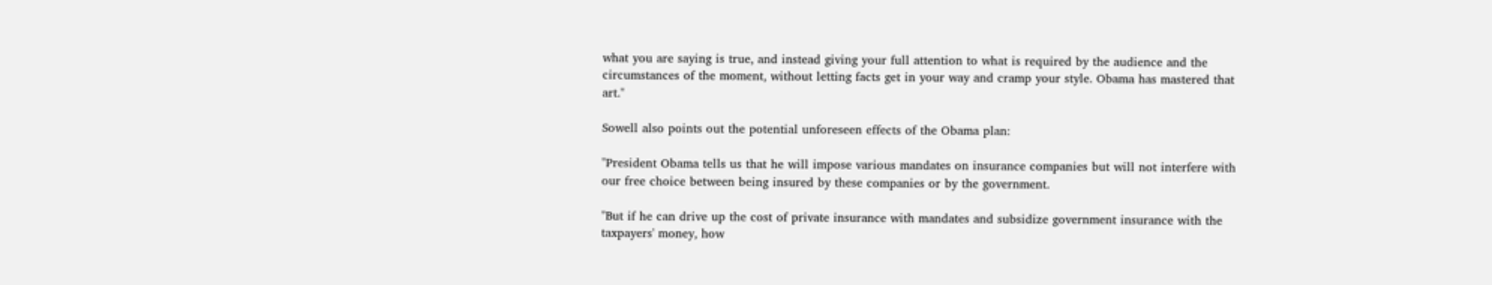what you are saying is true, and instead giving your full attention to what is required by the audience and the circumstances of the moment, without letting facts get in your way and cramp your style. Obama has mastered that art."

Sowell also points out the potential unforeseen effects of the Obama plan:

"President Obama tells us that he will impose various mandates on insurance companies but will not interfere with our free choice between being insured by these companies or by the government.

"But if he can drive up the cost of private insurance with mandates and subsidize government insurance with the taxpayers' money, how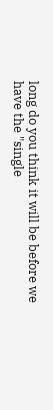long do you think it will be before we have the "single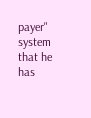payer" system that he has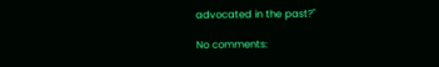advocated in the past?"

No comments: